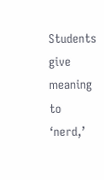Students give meaning to ‘nerd,’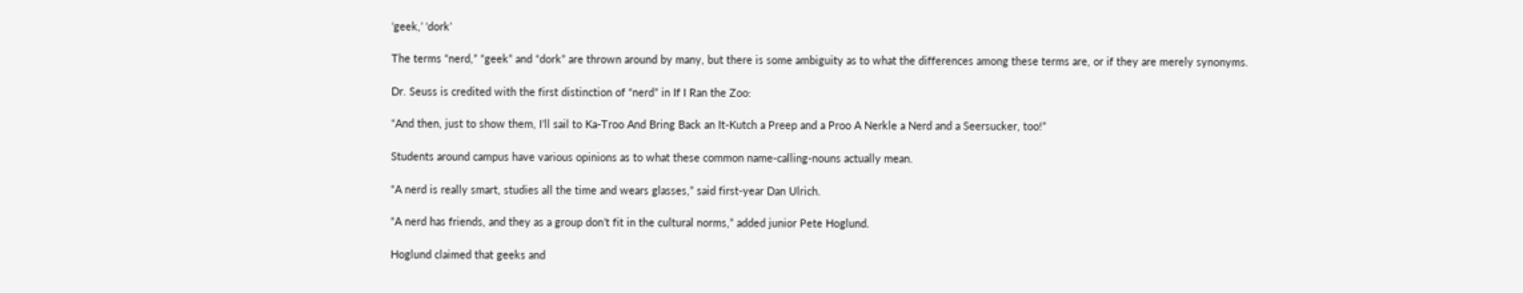‘geek,’ ‘dork’

The terms “nerd,” “geek” and “dork” are thrown around by many, but there is some ambiguity as to what the differences among these terms are, or if they are merely synonyms.

Dr. Seuss is credited with the first distinction of “nerd” in If I Ran the Zoo:

“And then, just to show them, I’ll sail to Ka-Troo And Bring Back an It-Kutch a Preep and a Proo A Nerkle a Nerd and a Seersucker, too!”

Students around campus have various opinions as to what these common name-calling-nouns actually mean.

“A nerd is really smart, studies all the time and wears glasses,” said first-year Dan Ulrich.

“A nerd has friends, and they as a group don’t fit in the cultural norms,” added junior Pete Hoglund.

Hoglund claimed that geeks and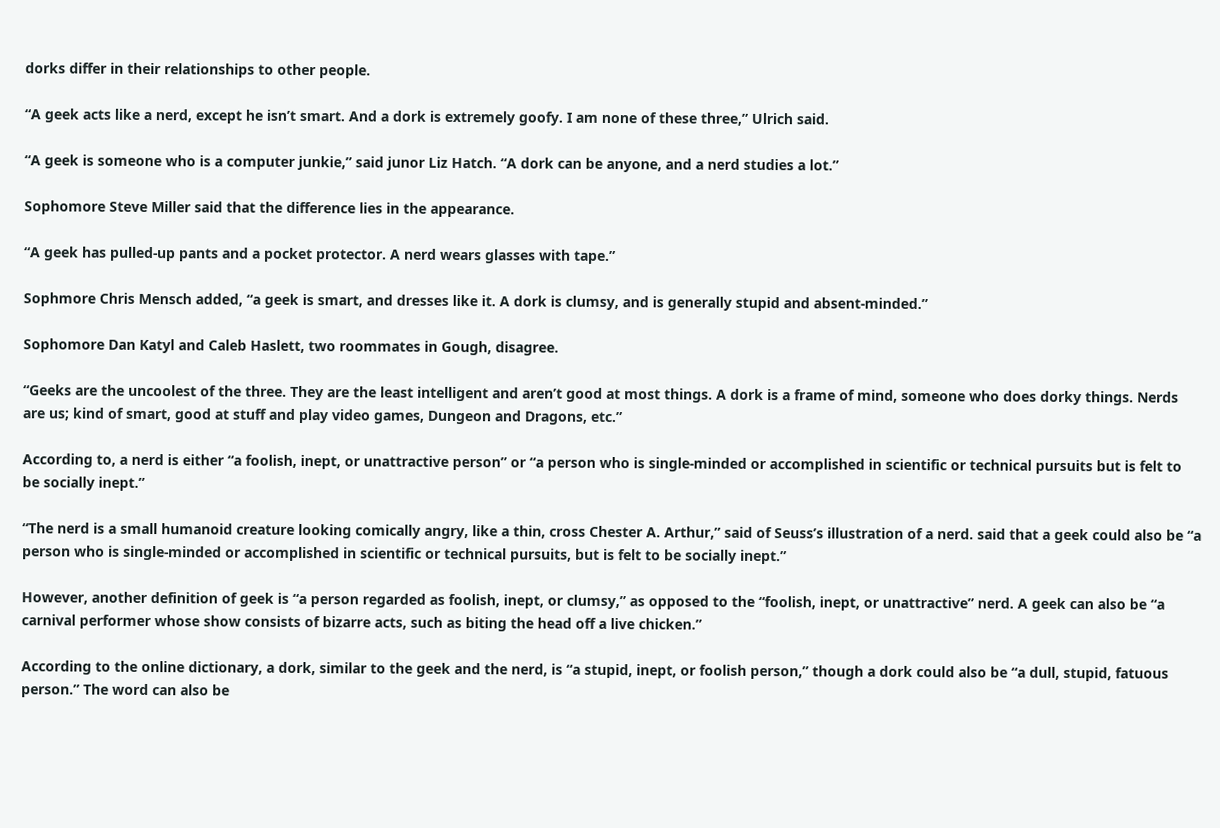dorks differ in their relationships to other people.

“A geek acts like a nerd, except he isn’t smart. And a dork is extremely goofy. I am none of these three,” Ulrich said.

“A geek is someone who is a computer junkie,” said junor Liz Hatch. “A dork can be anyone, and a nerd studies a lot.”

Sophomore Steve Miller said that the difference lies in the appearance.

“A geek has pulled-up pants and a pocket protector. A nerd wears glasses with tape.”

Sophmore Chris Mensch added, “a geek is smart, and dresses like it. A dork is clumsy, and is generally stupid and absent-minded.”

Sophomore Dan Katyl and Caleb Haslett, two roommates in Gough, disagree.

“Geeks are the uncoolest of the three. They are the least intelligent and aren’t good at most things. A dork is a frame of mind, someone who does dorky things. Nerds are us; kind of smart, good at stuff and play video games, Dungeon and Dragons, etc.”

According to, a nerd is either “a foolish, inept, or unattractive person” or “a person who is single-minded or accomplished in scientific or technical pursuits but is felt to be socially inept.”

“The nerd is a small humanoid creature looking comically angry, like a thin, cross Chester A. Arthur,” said of Seuss’s illustration of a nerd. said that a geek could also be “a person who is single-minded or accomplished in scientific or technical pursuits, but is felt to be socially inept.”

However, another definition of geek is “a person regarded as foolish, inept, or clumsy,” as opposed to the “foolish, inept, or unattractive” nerd. A geek can also be “a carnival performer whose show consists of bizarre acts, such as biting the head off a live chicken.”

According to the online dictionary, a dork, similar to the geek and the nerd, is “a stupid, inept, or foolish person,” though a dork could also be “a dull, stupid, fatuous person.” The word can also be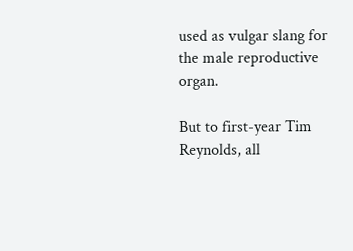used as vulgar slang for the male reproductive organ.

But to first-year Tim Reynolds, all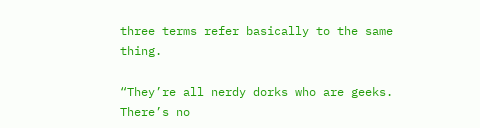three terms refer basically to the same thing.

“They’re all nerdy dorks who are geeks. There’s no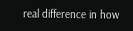real difference in how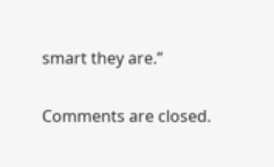smart they are.”

Comments are closed.